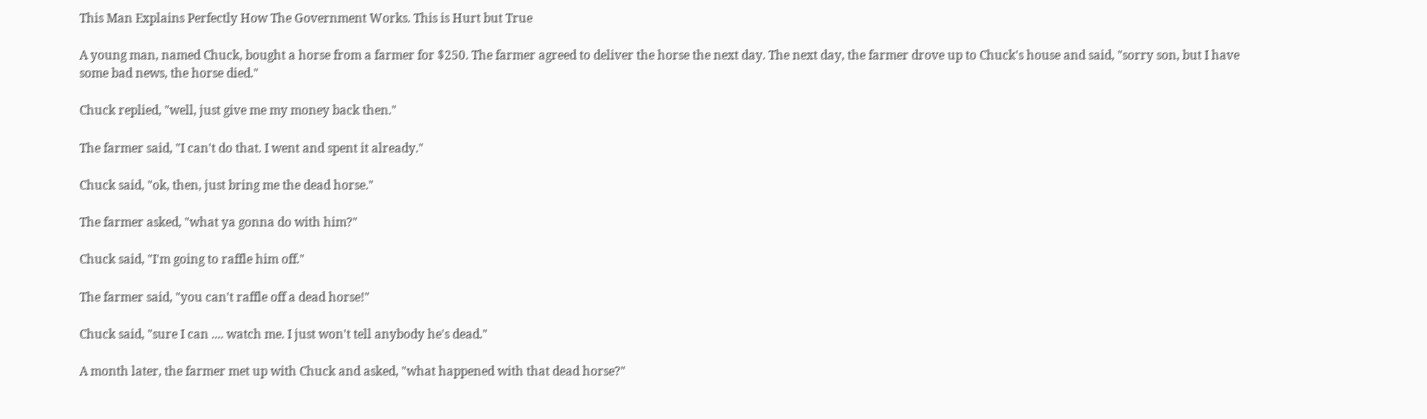This Man Explains Perfectly How The Government Works. This is Hurt but True

A young man, named Chuck, bought a horse from a farmer for $250. The farmer agreed to deliver the horse the next day. The next day, the farmer drove up to Chuck's house and said, "sorry son, but I have some bad news, the horse died."

Chuck replied, "well, just give me my money back then."

The farmer said, "I can't do that. I went and spent it already."

Chuck said, "ok, then, just bring me the dead horse."

The farmer asked, "what ya gonna do with him?"

Chuck said, "I'm going to raffle him off."

The farmer said, "you can't raffle off a dead horse!"

Chuck said, "sure I can .... watch me. I just won't tell anybody he's dead."

A month later, the farmer met up with Chuck and asked, "what happened with that dead horse?"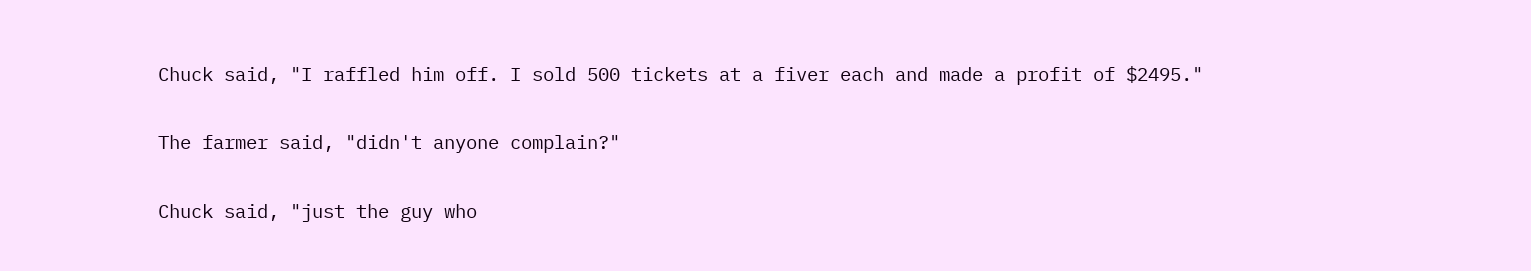Chuck said, "I raffled him off. I sold 500 tickets at a fiver each and made a profit of $2495."

The farmer said, "didn't anyone complain?"

Chuck said, "just the guy who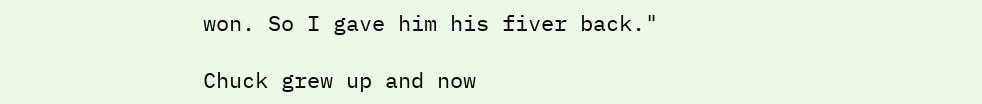won. So I gave him his fiver back."

Chuck grew up and now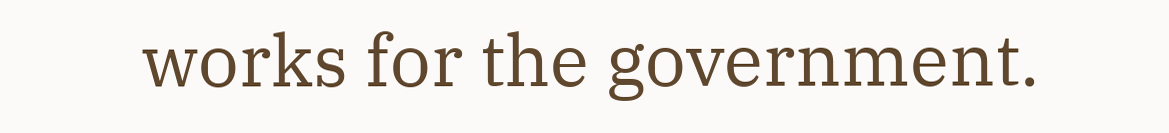works for the government.